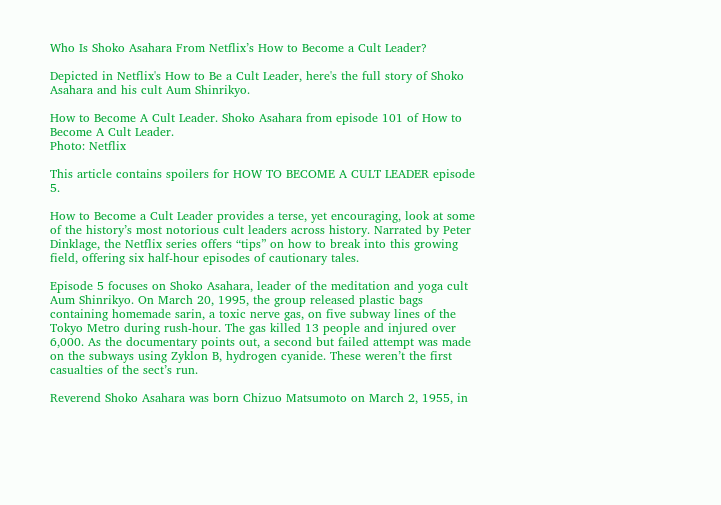Who Is Shoko Asahara From Netflix’s How to Become a Cult Leader?

Depicted in Netflix's How to Be a Cult Leader, here's the full story of Shoko Asahara and his cult Aum Shinrikyo.

How to Become A Cult Leader. Shoko Asahara from episode 101 of How to Become A Cult Leader.
Photo: Netflix

This article contains spoilers for HOW TO BECOME A CULT LEADER episode 5.

How to Become a Cult Leader provides a terse, yet encouraging, look at some of the history’s most notorious cult leaders across history. Narrated by Peter Dinklage, the Netflix series offers “tips” on how to break into this growing field, offering six half-hour episodes of cautionary tales.

Episode 5 focuses on Shoko Asahara, leader of the meditation and yoga cult Aum Shinrikyo. On March 20, 1995, the group released plastic bags containing homemade sarin, a toxic nerve gas, on five subway lines of the Tokyo Metro during rush-hour. The gas killed 13 people and injured over 6,000. As the documentary points out, a second but failed attempt was made on the subways using Zyklon B, hydrogen cyanide. These weren’t the first casualties of the sect’s run.

Reverend Shoko Asahara was born Chizuo Matsumoto on March 2, 1955, in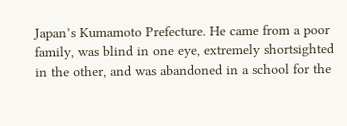Japan’s Kumamoto Prefecture. He came from a poor family, was blind in one eye, extremely shortsighted in the other, and was abandoned in a school for the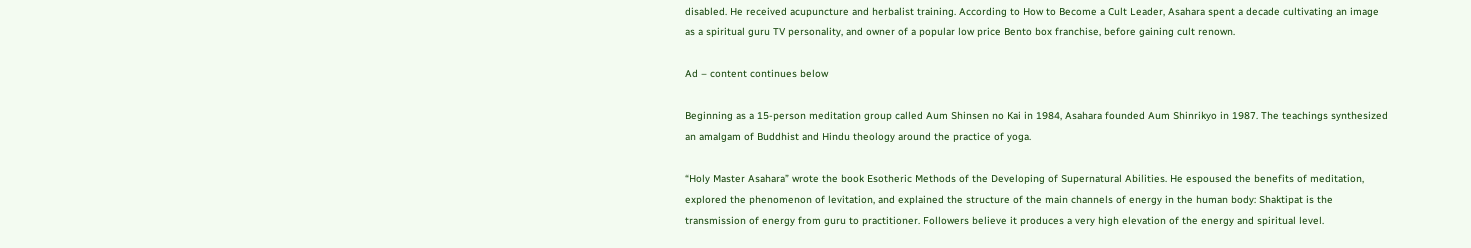disabled. He received acupuncture and herbalist training. According to How to Become a Cult Leader, Asahara spent a decade cultivating an image as a spiritual guru TV personality, and owner of a popular low price Bento box franchise, before gaining cult renown.

Ad – content continues below

Beginning as a 15-person meditation group called Aum Shinsen no Kai in 1984, Asahara founded Aum Shinrikyo in 1987. The teachings synthesized an amalgam of Buddhist and Hindu theology around the practice of yoga.

“Holy Master Asahara” wrote the book Esotheric Methods of the Developing of Supernatural Abilities. He espoused the benefits of meditation, explored the phenomenon of levitation, and explained the structure of the main channels of energy in the human body: Shaktipat is the transmission of energy from guru to practitioner. Followers believe it produces a very high elevation of the energy and spiritual level.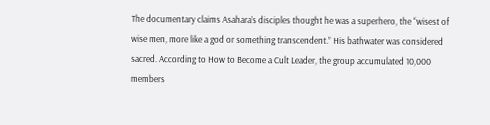The documentary claims Asahara’s disciples thought he was a superhero, the “wisest of wise men, more like a god or something transcendent.” His bathwater was considered sacred. According to How to Become a Cult Leader, the group accumulated 10,000 members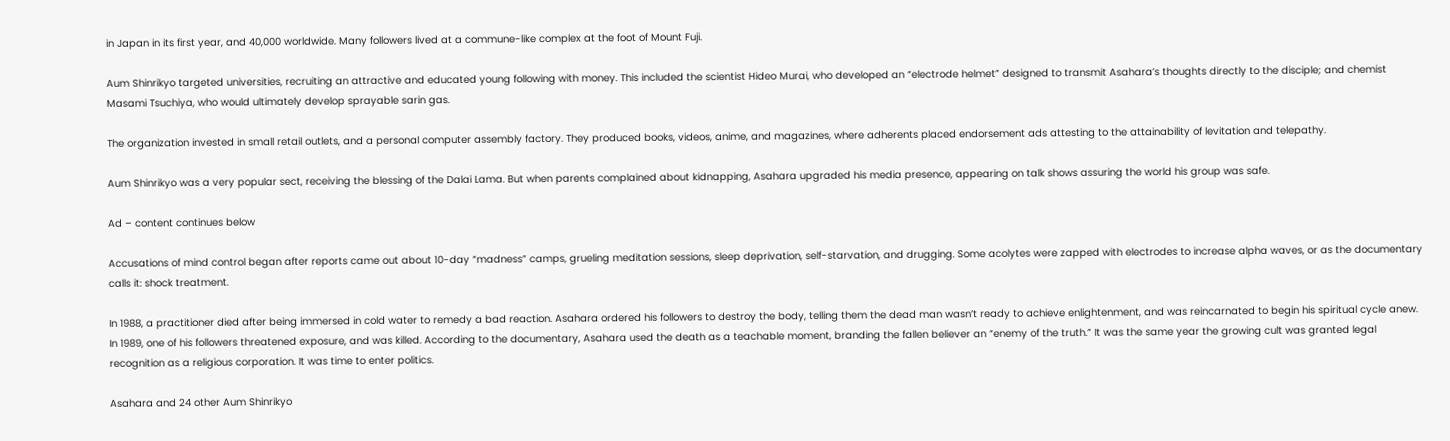in Japan in its first year, and 40,000 worldwide. Many followers lived at a commune-like complex at the foot of Mount Fuji.

Aum Shinrikyo targeted universities, recruiting an attractive and educated young following with money. This included the scientist Hideo Murai, who developed an “electrode helmet” designed to transmit Asahara’s thoughts directly to the disciple; and chemist Masami Tsuchiya, who would ultimately develop sprayable sarin gas.

The organization invested in small retail outlets, and a personal computer assembly factory. They produced books, videos, anime, and magazines, where adherents placed endorsement ads attesting to the attainability of levitation and telepathy.

Aum Shinrikyo was a very popular sect, receiving the blessing of the Dalai Lama. But when parents complained about kidnapping, Asahara upgraded his media presence, appearing on talk shows assuring the world his group was safe.

Ad – content continues below

Accusations of mind control began after reports came out about 10-day “madness” camps, grueling meditation sessions, sleep deprivation, self-starvation, and drugging. Some acolytes were zapped with electrodes to increase alpha waves, or as the documentary calls it: shock treatment.

In 1988, a practitioner died after being immersed in cold water to remedy a bad reaction. Asahara ordered his followers to destroy the body, telling them the dead man wasn’t ready to achieve enlightenment, and was reincarnated to begin his spiritual cycle anew. In 1989, one of his followers threatened exposure, and was killed. According to the documentary, Asahara used the death as a teachable moment, branding the fallen believer an “enemy of the truth.” It was the same year the growing cult was granted legal recognition as a religious corporation. It was time to enter politics.

Asahara and 24 other Aum Shinrikyo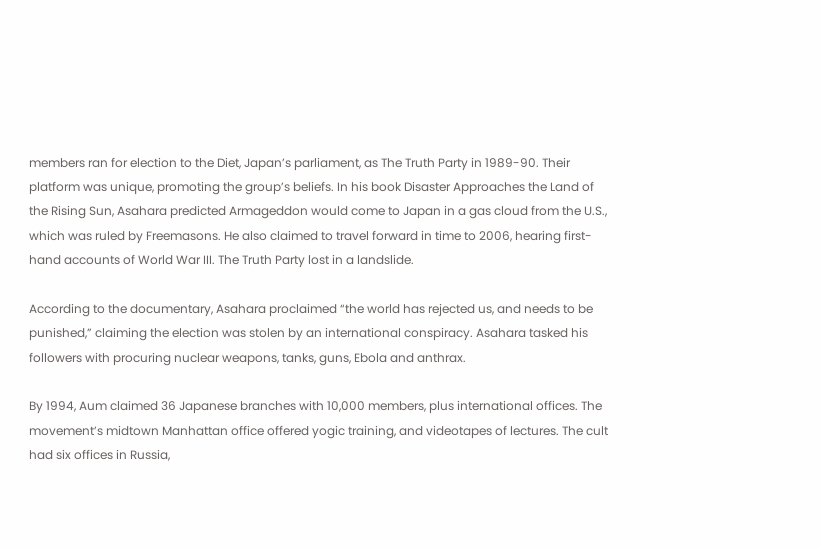members ran for election to the Diet, Japan’s parliament, as The Truth Party in 1989-90. Their platform was unique, promoting the group’s beliefs. In his book Disaster Approaches the Land of the Rising Sun, Asahara predicted Armageddon would come to Japan in a gas cloud from the U.S., which was ruled by Freemasons. He also claimed to travel forward in time to 2006, hearing first-hand accounts of World War III. The Truth Party lost in a landslide.

According to the documentary, Asahara proclaimed “the world has rejected us, and needs to be punished,” claiming the election was stolen by an international conspiracy. Asahara tasked his followers with procuring nuclear weapons, tanks, guns, Ebola and anthrax.

By 1994, Aum claimed 36 Japanese branches with 10,000 members, plus international offices. The movement’s midtown Manhattan office offered yogic training, and videotapes of lectures. The cult had six offices in Russia,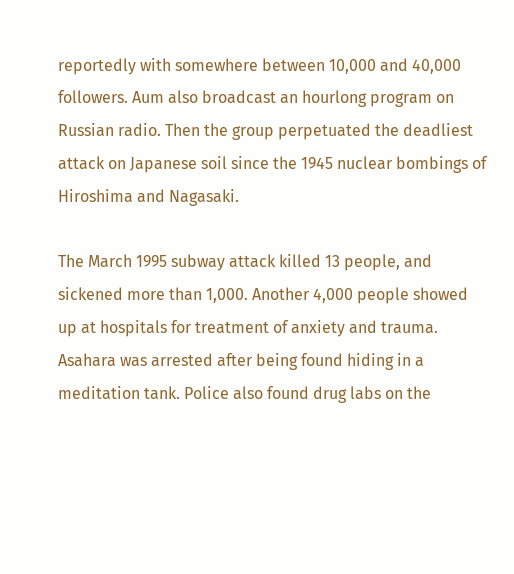reportedly with somewhere between 10,000 and 40,000 followers. Aum also broadcast an hourlong program on Russian radio. Then the group perpetuated the deadliest attack on Japanese soil since the 1945 nuclear bombings of Hiroshima and Nagasaki.

The March 1995 subway attack killed 13 people, and sickened more than 1,000. Another 4,000 people showed up at hospitals for treatment of anxiety and trauma. Asahara was arrested after being found hiding in a meditation tank. Police also found drug labs on the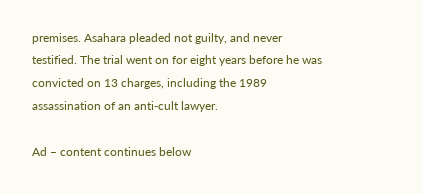premises. Asahara pleaded not guilty, and never testified. The trial went on for eight years before he was convicted on 13 charges, including the 1989 assassination of an anti-cult lawyer.

Ad – content continues below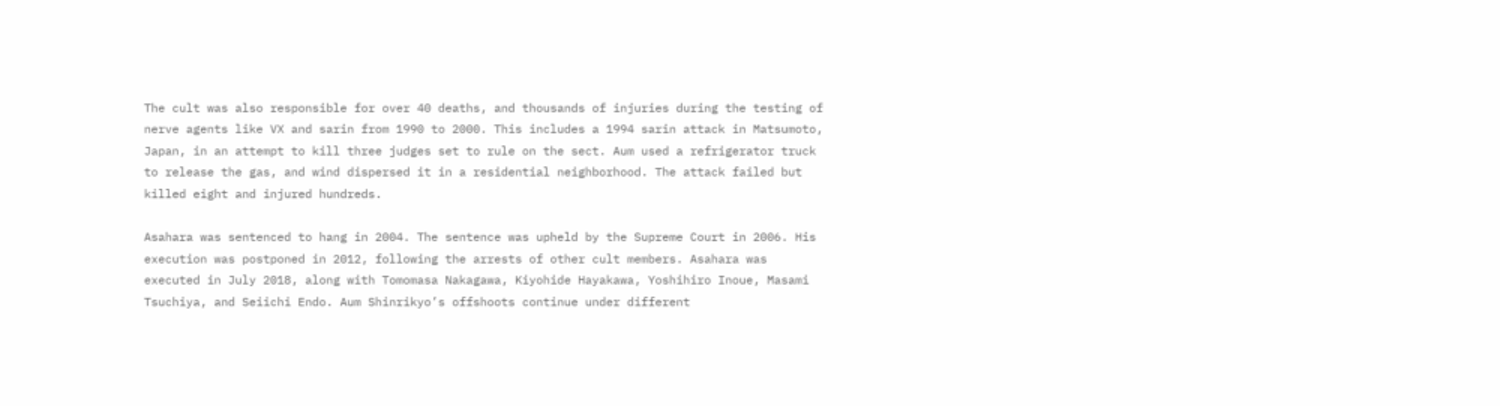The cult was also responsible for over 40 deaths, and thousands of injuries during the testing of nerve agents like VX and sarin from 1990 to 2000. This includes a 1994 sarin attack in Matsumoto, Japan, in an attempt to kill three judges set to rule on the sect. Aum used a refrigerator truck to release the gas, and wind dispersed it in a residential neighborhood. The attack failed but killed eight and injured hundreds.

Asahara was sentenced to hang in 2004. The sentence was upheld by the Supreme Court in 2006. His execution was postponed in 2012, following the arrests of other cult members. Asahara was executed in July 2018, along with Tomomasa Nakagawa, Kiyohide Hayakawa, Yoshihiro Inoue, Masami Tsuchiya, and Seiichi Endo. Aum Shinrikyo’s offshoots continue under different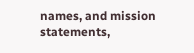names, and mission statements,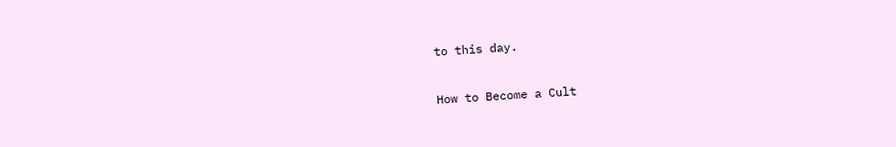to this day.

How to Become a Cult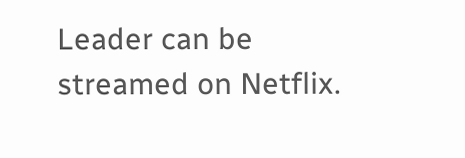Leader can be streamed on Netflix.